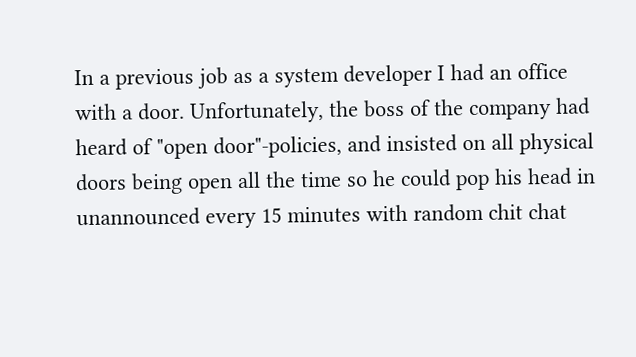In a previous job as a system developer I had an office with a door. Unfortunately, the boss of the company had heard of "open door"-policies, and insisted on all physical doors being open all the time so he could pop his head in unannounced every 15 minutes with random chit chat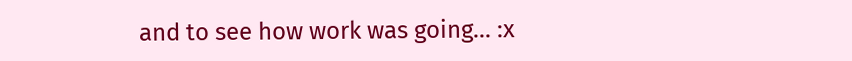and to see how work was going... :x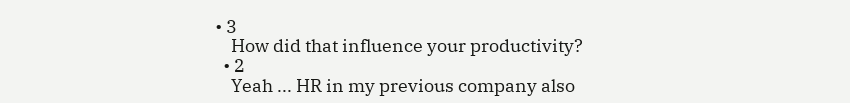• 3
    How did that influence your productivity?
  • 2
    Yeah ... HR in my previous company also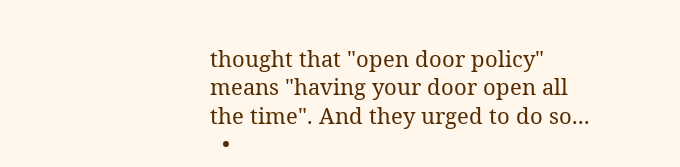thought that "open door policy" means "having your door open all the time". And they urged to do so...
  •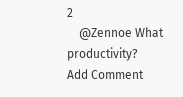2
    @Zennoe What productivity?
Add Comment